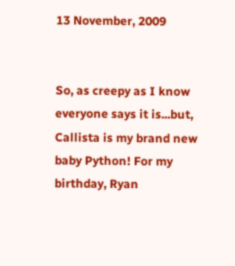13 November, 2009


So, as creepy as I know everyone says it is...but, Callista is my brand new baby Python! For my birthday, Ryan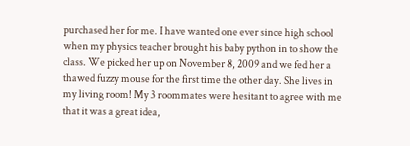purchased her for me. I have wanted one ever since high school when my physics teacher brought his baby python in to show the class. We picked her up on November 8, 2009 and we fed her a thawed fuzzy mouse for the first time the other day. She lives in my living room! My 3 roommates were hesitant to agree with me that it was a great idea,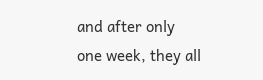and after only one week, they all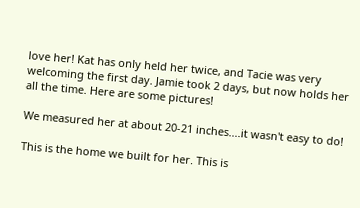love her! Kat has only held her twice, and Tacie was very welcoming the first day. Jamie took 2 days, but now holds her all the time. Here are some pictures!

We measured her at about 20-21 inches....it wasn't easy to do!

This is the home we built for her. This is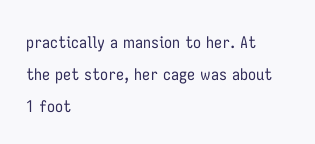practically a mansion to her. At the pet store, her cage was about 1 foot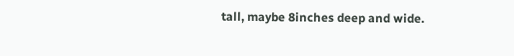tall, maybe 8inches deep and wide.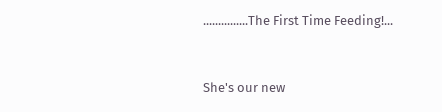...............The First Time Feeding!...


She's our new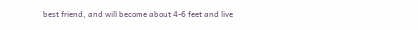best friend, and will become about 4-6 feet and live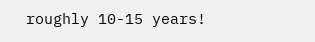roughly 10-15 years!